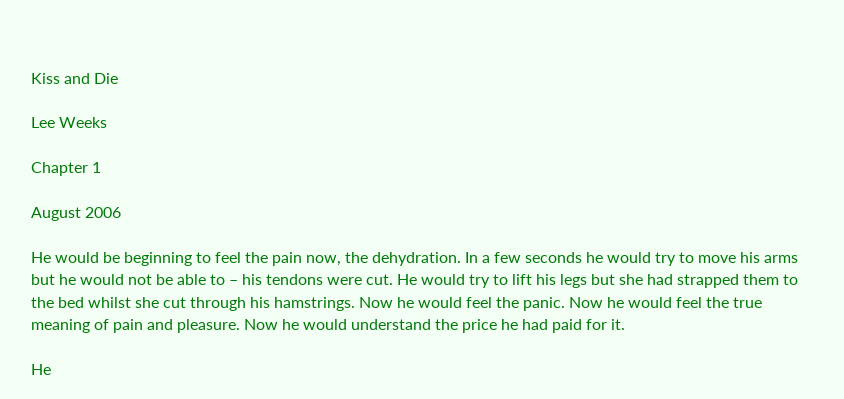Kiss and Die

Lee Weeks

Chapter 1

August 2006

He would be beginning to feel the pain now, the dehydration. In a few seconds he would try to move his arms but he would not be able to – his tendons were cut. He would try to lift his legs but she had strapped them to the bed whilst she cut through his hamstrings. Now he would feel the panic. Now he would feel the true meaning of pain and pleasure. Now he would understand the price he had paid for it.

He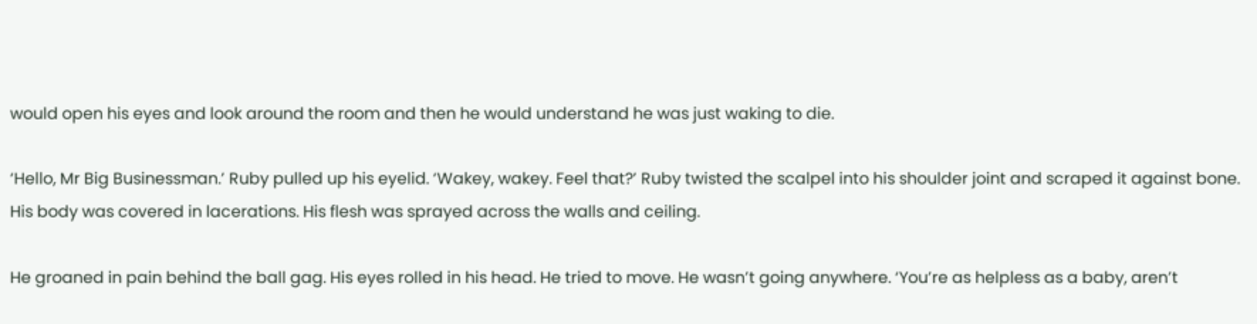would open his eyes and look around the room and then he would understand he was just waking to die.

‘Hello, Mr Big Businessman.’ Ruby pulled up his eyelid. ‘Wakey, wakey. Feel that?’ Ruby twisted the scalpel into his shoulder joint and scraped it against bone. His body was covered in lacerations. His flesh was sprayed across the walls and ceiling.

He groaned in pain behind the ball gag. His eyes rolled in his head. He tried to move. He wasn’t going anywhere. ‘You’re as helpless as a baby, aren’t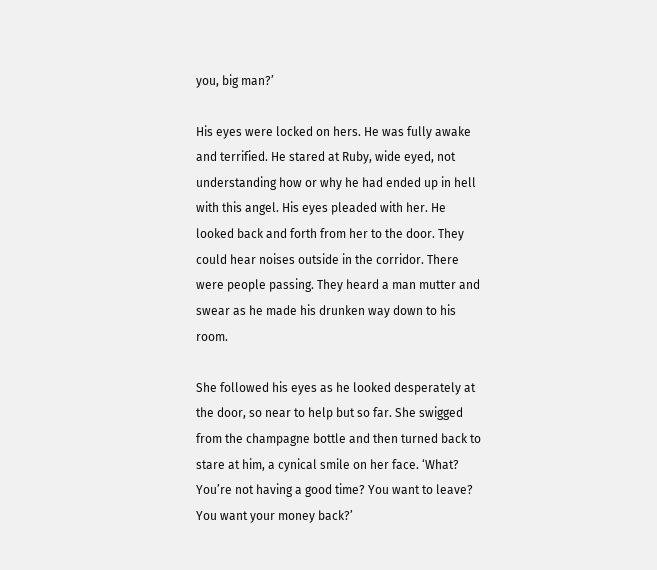you, big man?’

His eyes were locked on hers. He was fully awake and terrified. He stared at Ruby, wide eyed, not understanding how or why he had ended up in hell with this angel. His eyes pleaded with her. He looked back and forth from her to the door. They could hear noises outside in the corridor. There were people passing. They heard a man mutter and swear as he made his drunken way down to his room.

She followed his eyes as he looked desperately at the door, so near to help but so far. She swigged from the champagne bottle and then turned back to stare at him, a cynical smile on her face. ‘What? You’re not having a good time? You want to leave? You want your money back?’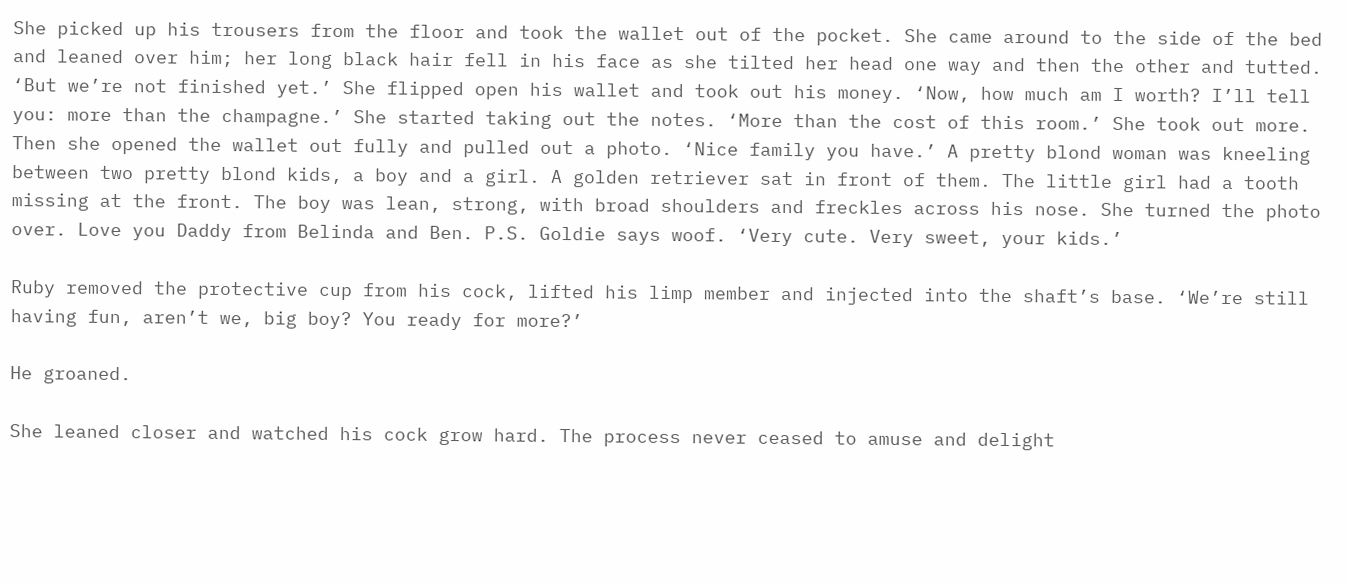She picked up his trousers from the floor and took the wallet out of the pocket. She came around to the side of the bed and leaned over him; her long black hair fell in his face as she tilted her head one way and then the other and tutted. ‘But we’re not finished yet.’ She flipped open his wallet and took out his money. ‘Now, how much am I worth? I’ll tell you: more than the champagne.’ She started taking out the notes. ‘More than the cost of this room.’ She took out more. Then she opened the wallet out fully and pulled out a photo. ‘Nice family you have.’ A pretty blond woman was kneeling between two pretty blond kids, a boy and a girl. A golden retriever sat in front of them. The little girl had a tooth missing at the front. The boy was lean, strong, with broad shoulders and freckles across his nose. She turned the photo over. Love you Daddy from Belinda and Ben. P.S. Goldie says woof. ‘Very cute. Very sweet, your kids.’

Ruby removed the protective cup from his cock, lifted his limp member and injected into the shaft’s base. ‘We’re still having fun, aren’t we, big boy? You ready for more?’

He groaned.

She leaned closer and watched his cock grow hard. The process never ceased to amuse and delight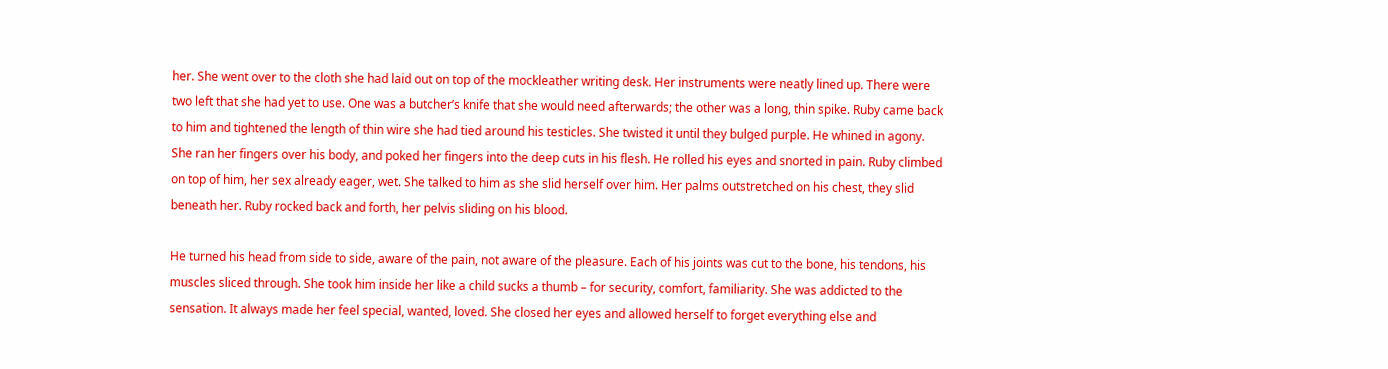her. She went over to the cloth she had laid out on top of the mockleather writing desk. Her instruments were neatly lined up. There were two left that she had yet to use. One was a butcher’s knife that she would need afterwards; the other was a long, thin spike. Ruby came back to him and tightened the length of thin wire she had tied around his testicles. She twisted it until they bulged purple. He whined in agony. She ran her fingers over his body, and poked her fingers into the deep cuts in his flesh. He rolled his eyes and snorted in pain. Ruby climbed on top of him, her sex already eager, wet. She talked to him as she slid herself over him. Her palms outstretched on his chest, they slid beneath her. Ruby rocked back and forth, her pelvis sliding on his blood.

He turned his head from side to side, aware of the pain, not aware of the pleasure. Each of his joints was cut to the bone, his tendons, his muscles sliced through. She took him inside her like a child sucks a thumb – for security, comfort, familiarity. She was addicted to the sensation. It always made her feel special, wanted, loved. She closed her eyes and allowed herself to forget everything else and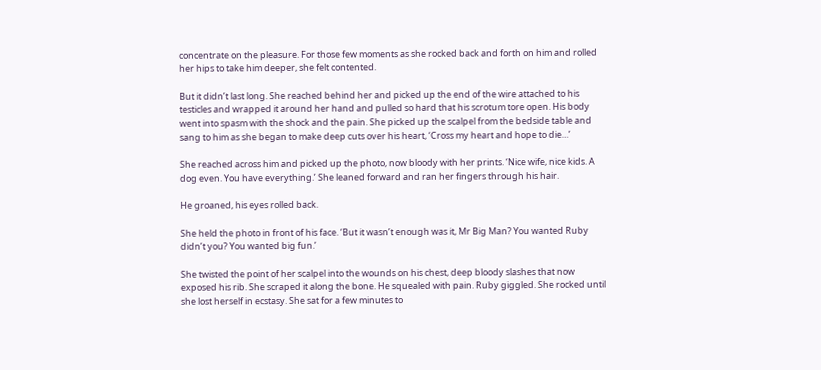concentrate on the pleasure. For those few moments as she rocked back and forth on him and rolled her hips to take him deeper, she felt contented.

But it didn’t last long. She reached behind her and picked up the end of the wire attached to his testicles and wrapped it around her hand and pulled so hard that his scrotum tore open. His body went into spasm with the shock and the pain. She picked up the scalpel from the bedside table and sang to him as she began to make deep cuts over his heart, ‘Cross my heart and hope to die…’

She reached across him and picked up the photo, now bloody with her prints. ‘Nice wife, nice kids. A dog even. You have everything.’ She leaned forward and ran her fingers through his hair.

He groaned, his eyes rolled back.

She held the photo in front of his face. ‘But it wasn’t enough was it, Mr Big Man? You wanted Ruby didn’t you? You wanted big fun.’

She twisted the point of her scalpel into the wounds on his chest, deep bloody slashes that now exposed his rib. She scraped it along the bone. He squealed with pain. Ruby giggled. She rocked until she lost herself in ecstasy. She sat for a few minutes to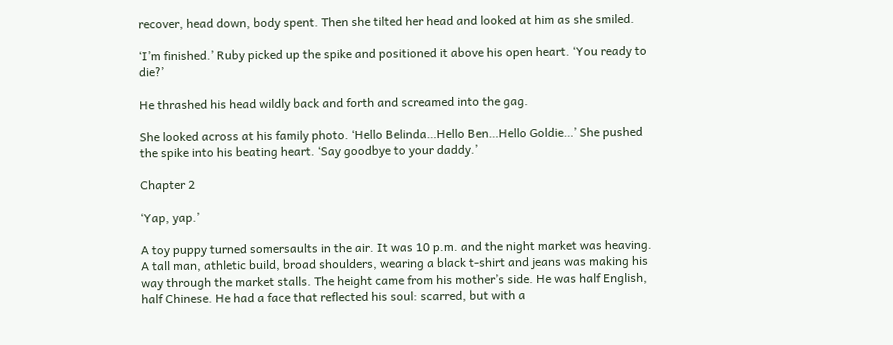recover, head down, body spent. Then she tilted her head and looked at him as she smiled.

‘I’m finished.’ Ruby picked up the spike and positioned it above his open heart. ‘You ready to die?’

He thrashed his head wildly back and forth and screamed into the gag.

She looked across at his family photo. ‘Hello Belinda…Hello Ben…Hello Goldie…’ She pushed the spike into his beating heart. ‘Say goodbye to your daddy.’

Chapter 2

‘Yap, yap.’

A toy puppy turned somersaults in the air. It was 10 p.m. and the night market was heaving. A tall man, athletic build, broad shoulders, wearing a black t-shirt and jeans was making his way through the market stalls. The height came from his mother’s side. He was half English, half Chinese. He had a face that reflected his soul: scarred, but with a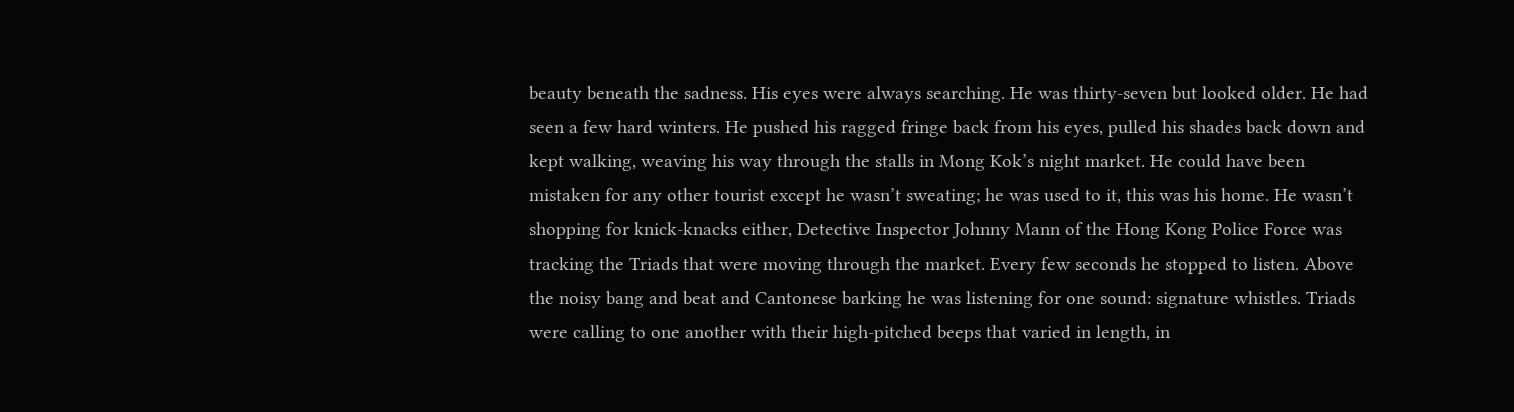beauty beneath the sadness. His eyes were always searching. He was thirty-seven but looked older. He had seen a few hard winters. He pushed his ragged fringe back from his eyes, pulled his shades back down and kept walking, weaving his way through the stalls in Mong Kok’s night market. He could have been mistaken for any other tourist except he wasn’t sweating; he was used to it, this was his home. He wasn’t shopping for knick-knacks either, Detective Inspector Johnny Mann of the Hong Kong Police Force was tracking the Triads that were moving through the market. Every few seconds he stopped to listen. Above the noisy bang and beat and Cantonese barking he was listening for one sound: signature whistles. Triads were calling to one another with their high-pitched beeps that varied in length, in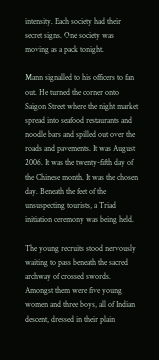intensity. Each society had their secret signs. One society was moving as a pack tonight.

Mann signalled to his officers to fan out. He turned the corner onto Saigon Street where the night market spread into seafood restaurants and noodle bars and spilled out over the roads and pavements. It was August 2006. It was the twenty-fifth day of the Chinese month. It was the chosen day. Beneath the feet of the unsuspecting tourists, a Triad initiation ceremony was being held.

The young recruits stood nervously waiting to pass beneath the sacred archway of crossed swords. Amongst them were five young women and three boys, all of Indian descent, dressed in their plain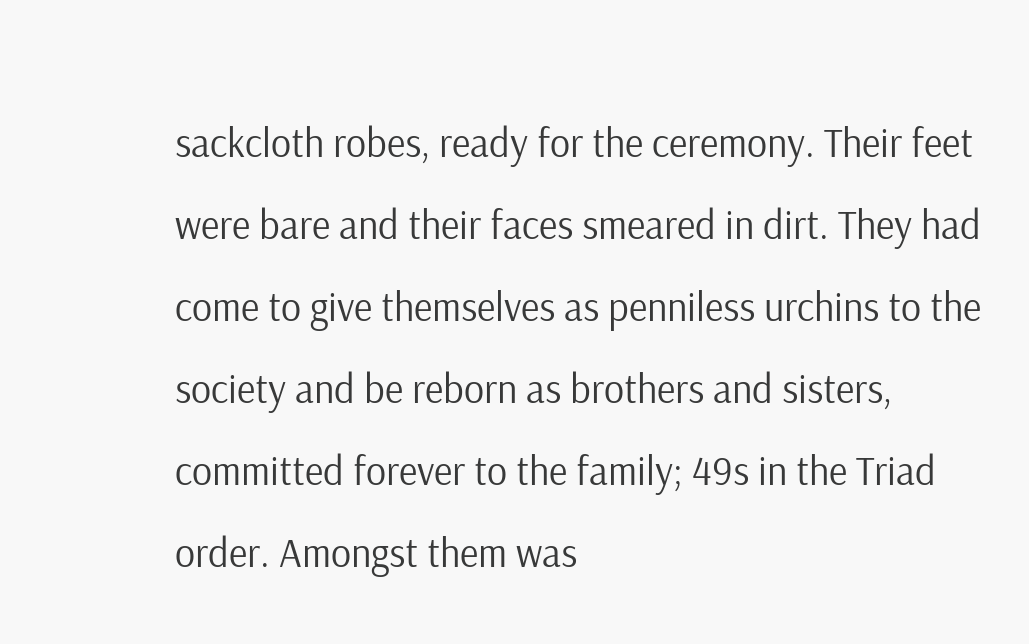sackcloth robes, ready for the ceremony. Their feet were bare and their faces smeared in dirt. They had come to give themselves as penniless urchins to the society and be reborn as brothers and sisters, committed forever to the family; 49s in the Triad order. Amongst them was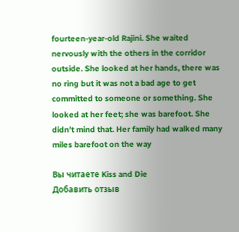fourteen-year-old Rajini. She waited nervously with the others in the corridor outside. She looked at her hands, there was no ring but it was not a bad age to get committed to someone or something. She looked at her feet; she was barefoot. She didn’t mind that. Her family had walked many miles barefoot on the way

Вы читаете Kiss and Die
Добавить отзыв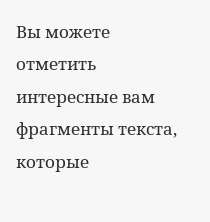Вы можете отметить интересные вам фрагменты текста, которые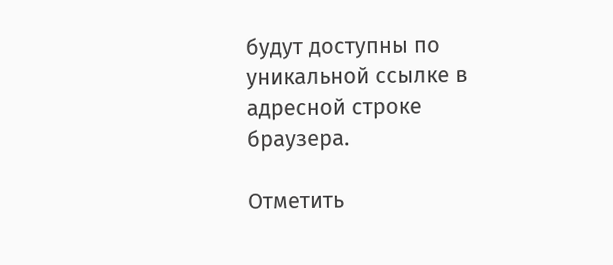будут доступны по уникальной ссылке в адресной строке браузера.

Отметить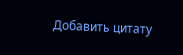Добавить цитату